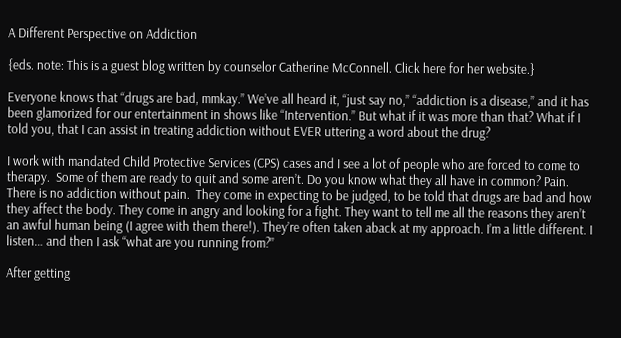A Different Perspective on Addiction

{eds. note: This is a guest blog written by counselor Catherine McConnell. Click here for her website.}

Everyone knows that “drugs are bad, mmkay.” We’ve all heard it, “just say no,” “addiction is a disease,” and it has been glamorized for our entertainment in shows like “Intervention.” But what if it was more than that? What if I told you, that I can assist in treating addiction without EVER uttering a word about the drug?

I work with mandated Child Protective Services (CPS) cases and I see a lot of people who are forced to come to therapy.  Some of them are ready to quit and some aren’t. Do you know what they all have in common? Pain. There is no addiction without pain.  They come in expecting to be judged, to be told that drugs are bad and how they affect the body. They come in angry and looking for a fight. They want to tell me all the reasons they aren’t an awful human being (I agree with them there!). They’re often taken aback at my approach. I’m a little different. I listen… and then I ask “what are you running from?”

After getting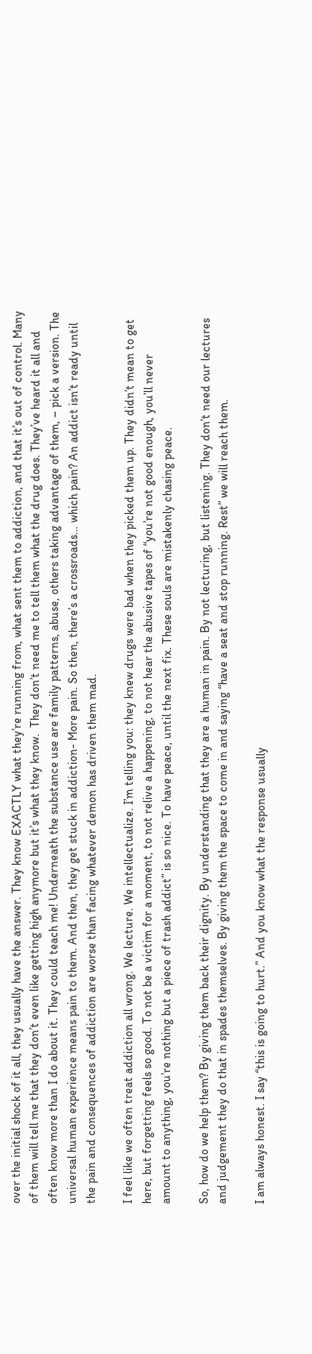over the initial shock of it all, they usually have the answer. They know EXACTLY what they’re running from, what sent them to addiction, and that it’s out of control. Many of them will tell me that they don’t even like getting high anymore but it’s what they know.  They don’t need me to tell them what the drug does. They’ve heard it all and often know more than I do about it. They could teach me! Underneath the substance use are family patterns, abuse, others taking advantage of them, – pick a version. The universal human experience means pain to them. And then, they get stuck in addiction- More pain. So then, there’s a crossroads… which pain? An addict isn’t ready until the pain and consequences of addiction are worse than facing whatever demon has driven them mad.

I feel like we often treat addiction all wrong. We lecture. We intellectualize. I’m telling you: they knew drugs were bad when they picked them up. They didn’t mean to get here, but forgetting feels so good. To not be a victim for a moment, to not relive a happening, to not hear the abusive tapes of “you’re not good enough, you’ll never amount to anything, you’re nothing but a piece of trash addict” is so nice. To have peace, until the next fix. These souls are mistakenly chasing peace.

So, how do we help them? By giving them back their dignity. By understanding that they are a human in pain. By not lecturing, but listening. They don’t need our lectures and judgement they do that in spades themselves. By giving them the space to come in and saying “have a seat and stop running. Rest” we will reach them.

I am always honest. I say “this is going to hurt.” And you know what the response usually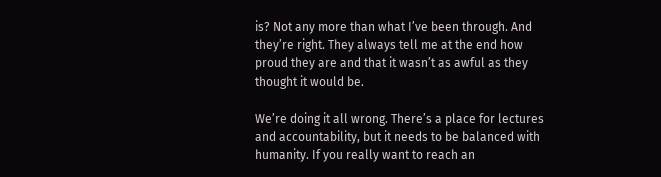is? Not any more than what I’ve been through. And they’re right. They always tell me at the end how proud they are and that it wasn’t as awful as they thought it would be.

We’re doing it all wrong. There’s a place for lectures and accountability, but it needs to be balanced with humanity. If you really want to reach an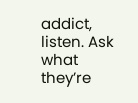addict, listen. Ask what they’re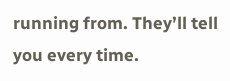running from. They’ll tell you every time.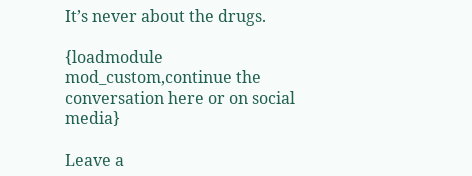It’s never about the drugs.

{loadmodule mod_custom,continue the conversation here or on social media}

Leave a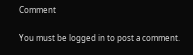Comment

You must be logged in to post a comment.